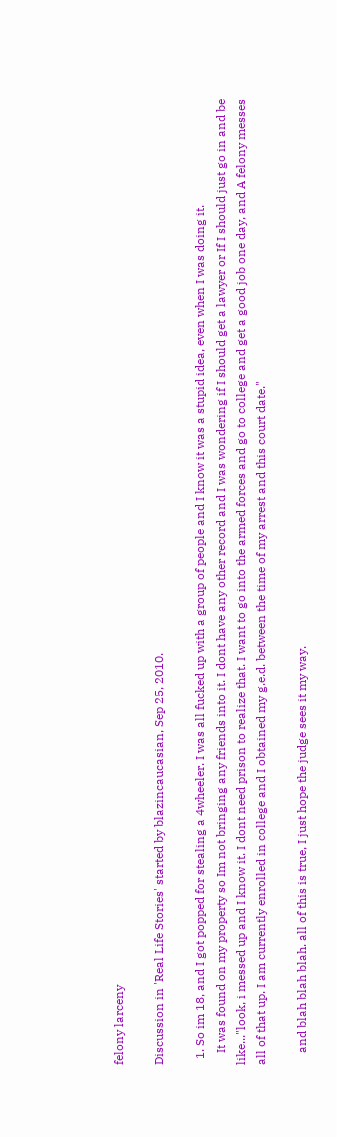felony larceny

Discussion in 'Real Life Stories' started by blazincaucasian, Sep 25, 2010.

  1. So im 18, and I got popped for stealing a 4wheeler. I was all fucked up with a group of people and I know it was a stupid idea, even when I was doing it.
    It was found on my property so Im not bringing any friends into it. I dont have any other record and I was wondering if I should get a lawyer or If I should just go in and be like..."look, i messed up and I know it. I dont need prison to realize that. I want to go into the armed forces and go to college and get a good job one day, and A felony messes all of that up. I am currently enrolled in college and I obtained my g.e.d. between the time of my arrest and this court date."

    and blah blah blah. all of this is true, I just hope the judge sees it my way.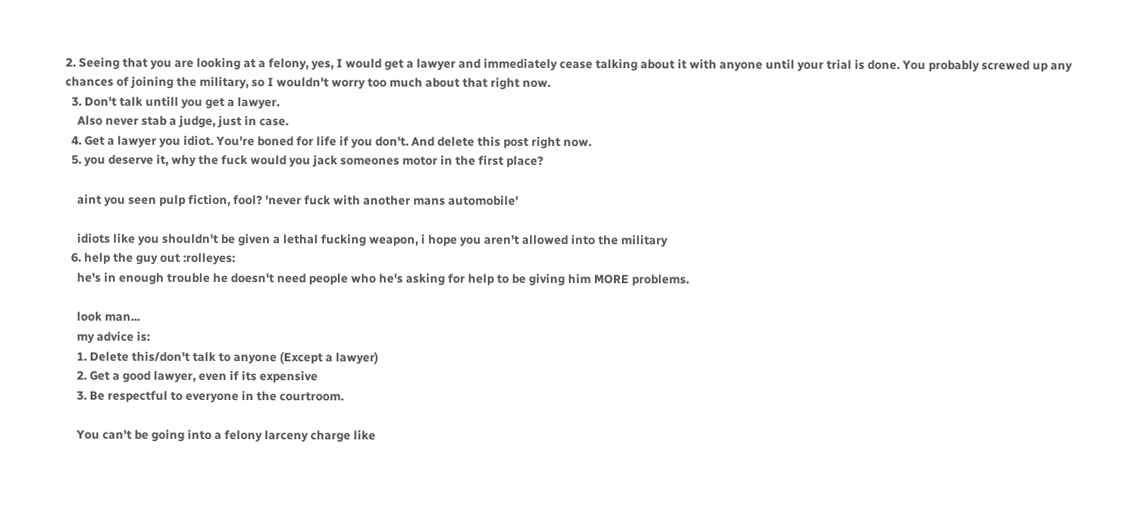2. Seeing that you are looking at a felony, yes, I would get a lawyer and immediately cease talking about it with anyone until your trial is done. You probably screwed up any chances of joining the military, so I wouldn't worry too much about that right now.
  3. Don't talk untill you get a lawyer.
    Also never stab a judge, just in case.
  4. Get a lawyer you idiot. You're boned for life if you don't. And delete this post right now.
  5. you deserve it, why the fuck would you jack someones motor in the first place?

    aint you seen pulp fiction, fool? 'never fuck with another mans automobile'

    idiots like you shouldn't be given a lethal fucking weapon, i hope you aren't allowed into the military
  6. help the guy out :rolleyes:
    he's in enough trouble he doesn't need people who he's asking for help to be giving him MORE problems.

    look man...
    my advice is:
    1. Delete this/don't talk to anyone (Except a lawyer)
    2. Get a good lawyer, even if its expensive
    3. Be respectful to everyone in the courtroom.

    You can't be going into a felony larceny charge like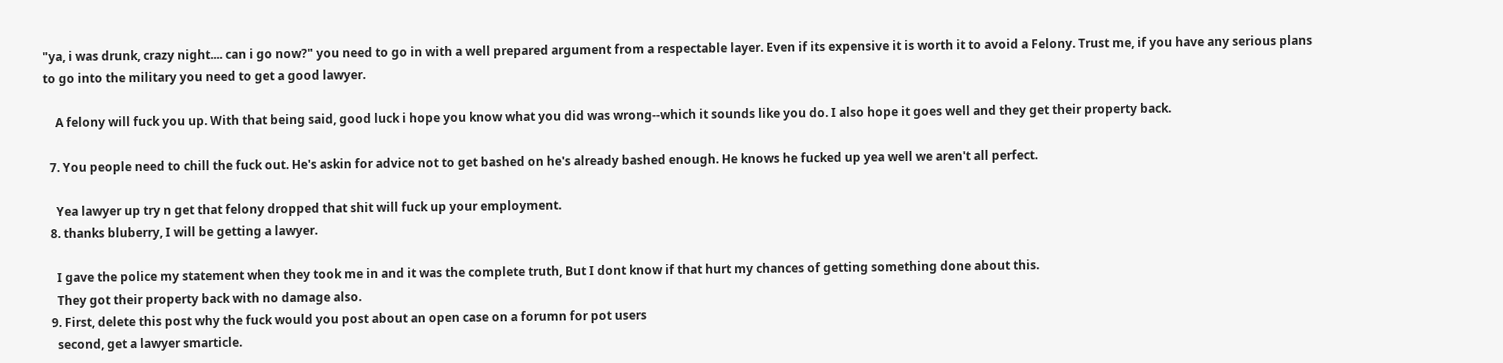"ya, i was drunk, crazy night.... can i go now?" you need to go in with a well prepared argument from a respectable layer. Even if its expensive it is worth it to avoid a Felony. Trust me, if you have any serious plans to go into the military you need to get a good lawyer.

    A felony will fuck you up. With that being said, good luck i hope you know what you did was wrong--which it sounds like you do. I also hope it goes well and they get their property back.

  7. You people need to chill the fuck out. He's askin for advice not to get bashed on he's already bashed enough. He knows he fucked up yea well we aren't all perfect.

    Yea lawyer up try n get that felony dropped that shit will fuck up your employment.
  8. thanks bluberry, I will be getting a lawyer.

    I gave the police my statement when they took me in and it was the complete truth, But I dont know if that hurt my chances of getting something done about this.
    They got their property back with no damage also.
  9. First, delete this post why the fuck would you post about an open case on a forumn for pot users
    second, get a lawyer smarticle.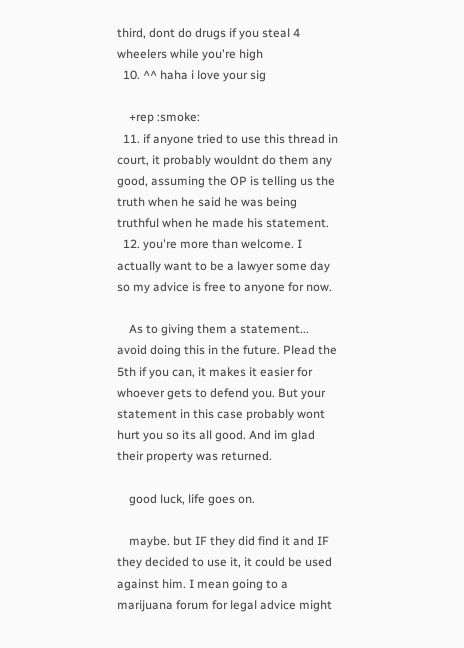third, dont do drugs if you steal 4 wheelers while you're high
  10. ^^ haha i love your sig

    +rep :smoke:
  11. if anyone tried to use this thread in court, it probably wouldnt do them any good, assuming the OP is telling us the truth when he said he was being truthful when he made his statement.
  12. you're more than welcome. I actually want to be a lawyer some day so my advice is free to anyone for now.

    As to giving them a statement... avoid doing this in the future. Plead the 5th if you can, it makes it easier for whoever gets to defend you. But your statement in this case probably wont hurt you so its all good. And im glad their property was returned.

    good luck, life goes on.

    maybe. but IF they did find it and IF they decided to use it, it could be used against him. I mean going to a marijuana forum for legal advice might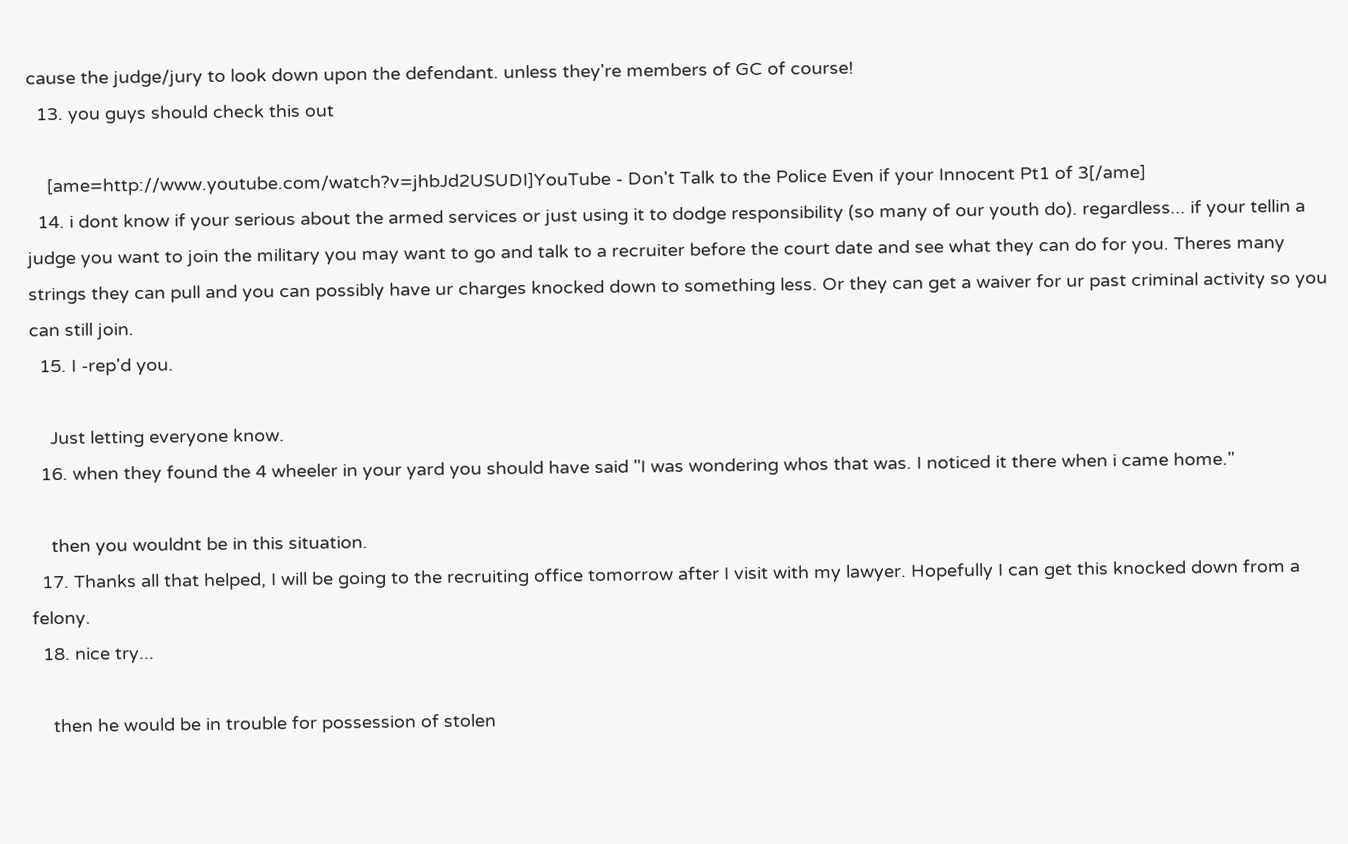cause the judge/jury to look down upon the defendant. unless they're members of GC of course!
  13. you guys should check this out

    [ame=http://www.youtube.com/watch?v=jhbJd2USUDI]YouTube - Don't Talk to the Police Even if your Innocent Pt1 of 3[/ame]
  14. i dont know if your serious about the armed services or just using it to dodge responsibility (so many of our youth do). regardless... if your tellin a judge you want to join the military you may want to go and talk to a recruiter before the court date and see what they can do for you. Theres many strings they can pull and you can possibly have ur charges knocked down to something less. Or they can get a waiver for ur past criminal activity so you can still join.
  15. I -rep'd you.

    Just letting everyone know.
  16. when they found the 4 wheeler in your yard you should have said "I was wondering whos that was. I noticed it there when i came home."

    then you wouldnt be in this situation.
  17. Thanks all that helped, I will be going to the recruiting office tomorrow after I visit with my lawyer. Hopefully I can get this knocked down from a felony.
  18. nice try...

    then he would be in trouble for possession of stolen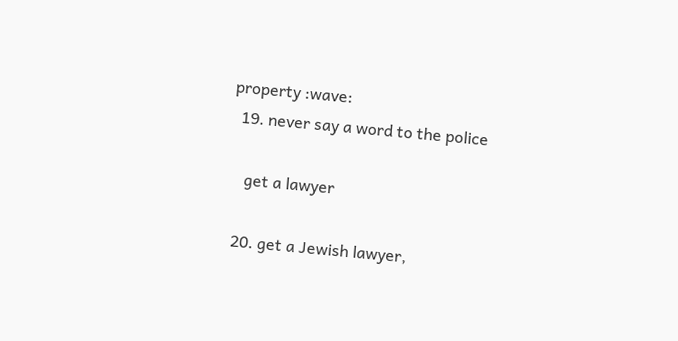property :wave:
  19. never say a word to the police

    get a lawyer

  20. get a Jewish lawyer,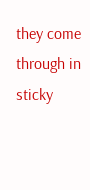they come through in sticky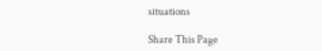situations

Share This Page